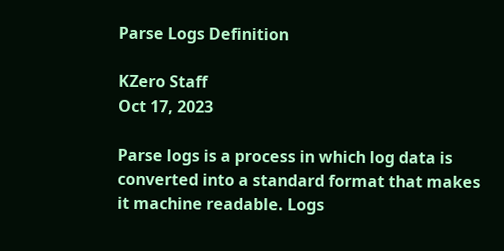Parse Logs Definition

KZero Staff
Oct 17, 2023

Parse logs is a process in which log data is converted into a standard format that makes it machine readable. Logs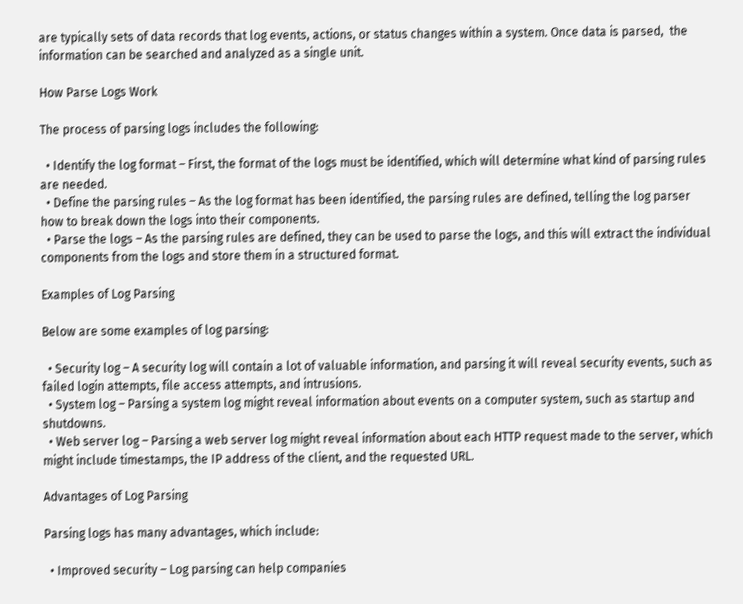are typically sets of data records that log events, actions, or status changes within a system. Once data is parsed,  the information can be searched and analyzed as a single unit.

How Parse Logs Work

The process of parsing logs includes the following:

  • Identify the log format – First, the format of the logs must be identified, which will determine what kind of parsing rules are needed.
  • Define the parsing rules – As the log format has been identified, the parsing rules are defined, telling the log parser how to break down the logs into their components.
  • Parse the logs – As the parsing rules are defined, they can be used to parse the logs, and this will extract the individual components from the logs and store them in a structured format.

Examples of Log Parsing

Below are some examples of log parsing:

  • Security log – A security log will contain a lot of valuable information, and parsing it will reveal security events, such as failed login attempts, file access attempts, and intrusions.
  • System log – Parsing a system log might reveal information about events on a computer system, such as startup and shutdowns.
  • Web server log – Parsing a web server log might reveal information about each HTTP request made to the server, which might include timestamps, the IP address of the client, and the requested URL.

Advantages of Log Parsing

Parsing logs has many advantages, which include:

  • Improved security – Log parsing can help companies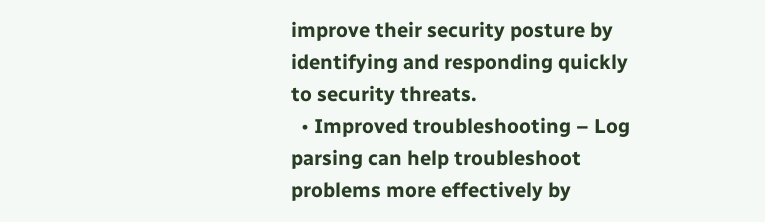improve their security posture by identifying and responding quickly to security threats.
  • Improved troubleshooting – Log parsing can help troubleshoot problems more effectively by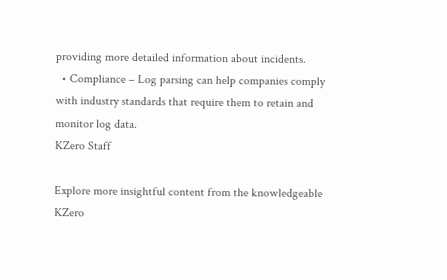providing more detailed information about incidents.
  • Compliance – Log parsing can help companies comply with industry standards that require them to retain and monitor log data.
KZero Staff

Explore more insightful content from the knowledgeable KZero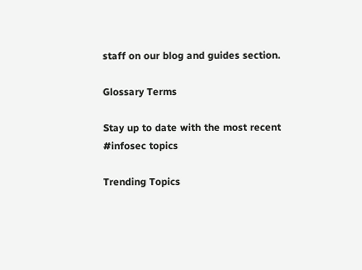staff on our blog and guides section.

Glossary Terms

Stay up to date with the most recent #infosec topics

Trending Topics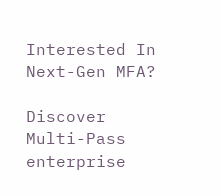Interested In
Next-Gen MFA?

Discover Multi-Pass enterprise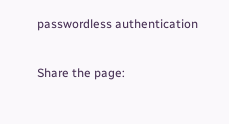passwordless authentication

Share the page: